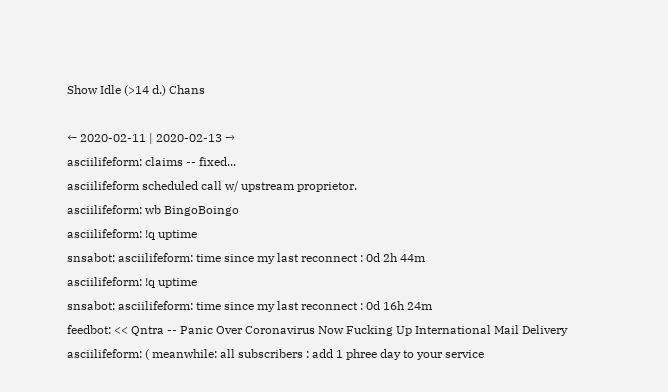Show Idle (>14 d.) Chans

← 2020-02-11 | 2020-02-13 →
asciilifeform: claims -- fixed...
asciilifeform scheduled call w/ upstream proprietor.
asciilifeform: wb BingoBoingo
asciilifeform: !q uptime
snsabot: asciilifeform: time since my last reconnect : 0d 2h 44m
asciilifeform: !q uptime
snsabot: asciilifeform: time since my last reconnect : 0d 16h 24m
feedbot: << Qntra -- Panic Over Coronavirus Now Fucking Up International Mail Delivery
asciilifeform: ( meanwhile: all subscribers : add 1 phree day to your service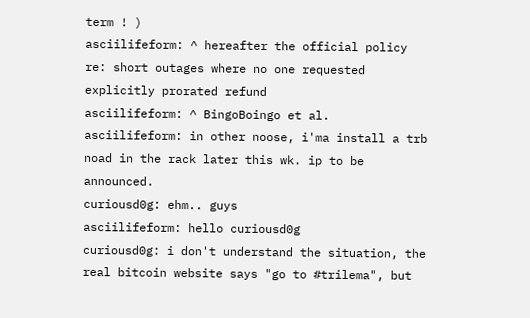term ! )
asciilifeform: ^ hereafter the official policy re: short outages where no one requested explicitly prorated refund
asciilifeform: ^ BingoBoingo et al.
asciilifeform: in other noose, i'ma install a trb noad in the rack later this wk. ip to be announced.
curiousd0g: ehm.. guys
asciilifeform: hello curiousd0g
curiousd0g: i don't understand the situation, the real bitcoin website says "go to #trilema", but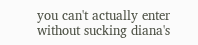you can't actually enter without sucking diana's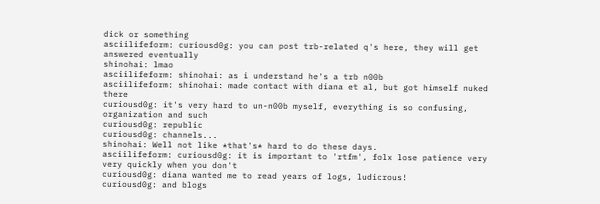dick or something
asciilifeform: curiousd0g: you can post trb-related q's here, they will get answered eventually
shinohai: lmao
asciilifeform: shinohai: as i understand he's a trb n00b
asciilifeform: shinohai: made contact with diana et al, but got himself nuked there
curiousd0g: it's very hard to un-n00b myself, everything is so confusing, organization and such
curiousd0g: republic
curiousd0g: channels...
shinohai: Well not like *that's* hard to do these days.
asciilifeform: curiousd0g: it is important to 'rtfm', folx lose patience very very quickly when you don't
curiousd0g: diana wanted me to read years of logs, ludicrous!
curiousd0g: and blogs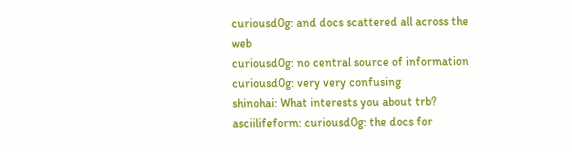curiousd0g: and docs scattered all across the web
curiousd0g: no central source of information
curiousd0g: very very confusing
shinohai: What interests you about trb?
asciilifeform: curiousd0g: the docs for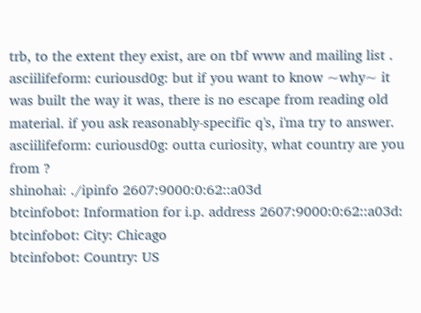trb, to the extent they exist, are on tbf www and mailing list .
asciilifeform: curiousd0g: but if you want to know ~why~ it was built the way it was, there is no escape from reading old material. if you ask reasonably-specific q's, i'ma try to answer.
asciilifeform: curiousd0g: outta curiosity, what country are you from ?
shinohai: ./ipinfo 2607:9000:0:62::a03d
btcinfobot: Information for i.p. address 2607:9000:0:62::a03d:
btcinfobot: City: Chicago
btcinfobot: Country: US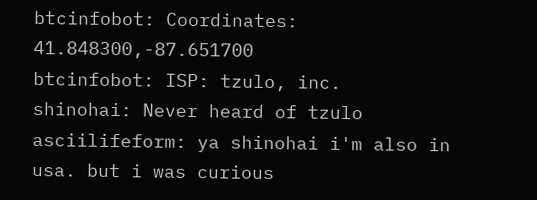btcinfobot: Coordinates: 41.848300,-87.651700
btcinfobot: ISP: tzulo, inc.
shinohai: Never heard of tzulo
asciilifeform: ya shinohai i'm also in usa. but i was curious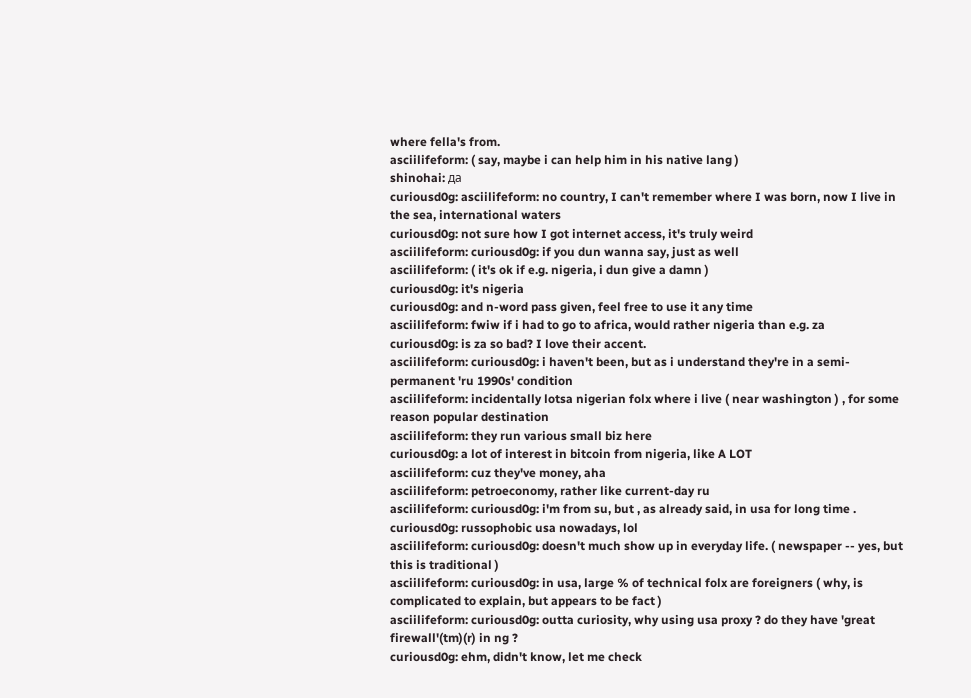where fella's from.
asciilifeform: ( say, maybe i can help him in his native lang )
shinohai: да
curiousd0g: asciilifeform: no country, I can't remember where I was born, now I live in the sea, international waters
curiousd0g: not sure how I got internet access, it's truly weird
asciilifeform: curiousd0g: if you dun wanna say, just as well
asciilifeform: ( it's ok if e.g. nigeria, i dun give a damn )
curiousd0g: it's nigeria
curiousd0g: and n-word pass given, feel free to use it any time
asciilifeform: fwiw if i had to go to africa, would rather nigeria than e.g. za
curiousd0g: is za so bad? I love their accent.
asciilifeform: curiousd0g: i haven't been, but as i understand they're in a semi-permanent 'ru 1990s' condition
asciilifeform: incidentally lotsa nigerian folx where i live ( near washington ) , for some reason popular destination
asciilifeform: they run various small biz here
curiousd0g: a lot of interest in bitcoin from nigeria, like A LOT
asciilifeform: cuz they've money, aha
asciilifeform: petroeconomy, rather like current-day ru
asciilifeform: curiousd0g: i'm from su, but , as already said, in usa for long time .
curiousd0g: russophobic usa nowadays, lol
asciilifeform: curiousd0g: doesn't much show up in everyday life. ( newspaper -- yes, but this is traditional )
asciilifeform: curiousd0g: in usa, large % of technical folx are foreigners ( why, is complicated to explain, but appears to be fact )
asciilifeform: curiousd0g: outta curiosity, why using usa proxy ? do they have 'great firewall'(tm)(r) in ng ?
curiousd0g: ehm, didn't know, let me check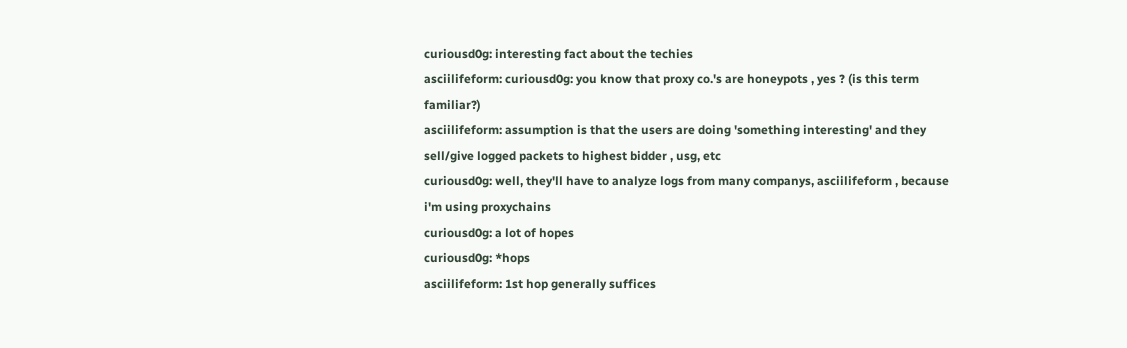curiousd0g: interesting fact about the techies
asciilifeform: curiousd0g: you know that proxy co.'s are honeypots , yes ? (is this term familiar?)
asciilifeform: assumption is that the users are doing 'something interesting' and they sell/give logged packets to highest bidder , usg, etc
curiousd0g: well, they'll have to analyze logs from many companys, asciilifeform , because i'm using proxychains
curiousd0g: a lot of hopes
curiousd0g: *hops
asciilifeform: 1st hop generally suffices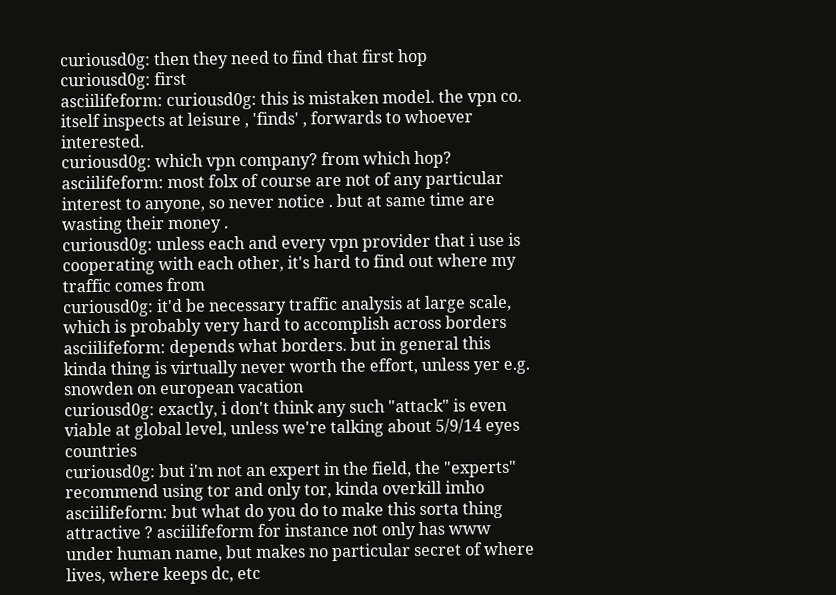curiousd0g: then they need to find that first hop
curiousd0g: first
asciilifeform: curiousd0g: this is mistaken model. the vpn co. itself inspects at leisure , 'finds' , forwards to whoever interested.
curiousd0g: which vpn company? from which hop?
asciilifeform: most folx of course are not of any particular interest to anyone, so never notice . but at same time are wasting their money .
curiousd0g: unless each and every vpn provider that i use is cooperating with each other, it's hard to find out where my traffic comes from
curiousd0g: it'd be necessary traffic analysis at large scale, which is probably very hard to accomplish across borders
asciilifeform: depends what borders. but in general this kinda thing is virtually never worth the effort, unless yer e.g. snowden on european vacation
curiousd0g: exactly, i don't think any such "attack" is even viable at global level, unless we're talking about 5/9/14 eyes countries
curiousd0g: but i'm not an expert in the field, the "experts" recommend using tor and only tor, kinda overkill imho
asciilifeform: but what do you do to make this sorta thing attractive ? asciilifeform for instance not only has www under human name, but makes no particular secret of where lives, where keeps dc, etc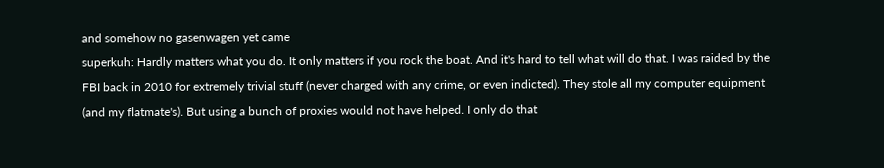and somehow no gasenwagen yet came
superkuh: Hardly matters what you do. It only matters if you rock the boat. And it's hard to tell what will do that. I was raided by the FBI back in 2010 for extremely trivial stuff (never charged with any crime, or even indicted). They stole all my computer equipment (and my flatmate's). But using a bunch of proxies would not have helped. I only do that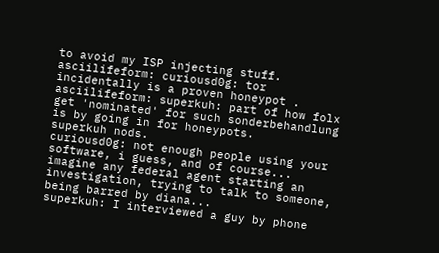to avoid my ISP injecting stuff.
asciilifeform: curiousd0g: tor incidentally is a proven honeypot .
asciilifeform: superkuh: part of how folx get 'nominated' for such sonderbehandlung is by going in for honeypots.
superkuh nods.
curiousd0g: not enough people using your software, i guess, and of course... imagine any federal agent starting an investigation, trying to talk to someone, being barred by diana...
superkuh: I interviewed a guy by phone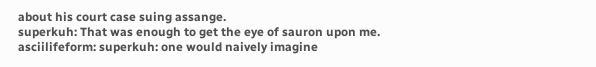about his court case suing assange.
superkuh: That was enough to get the eye of sauron upon me.
asciilifeform: superkuh: one would naively imagine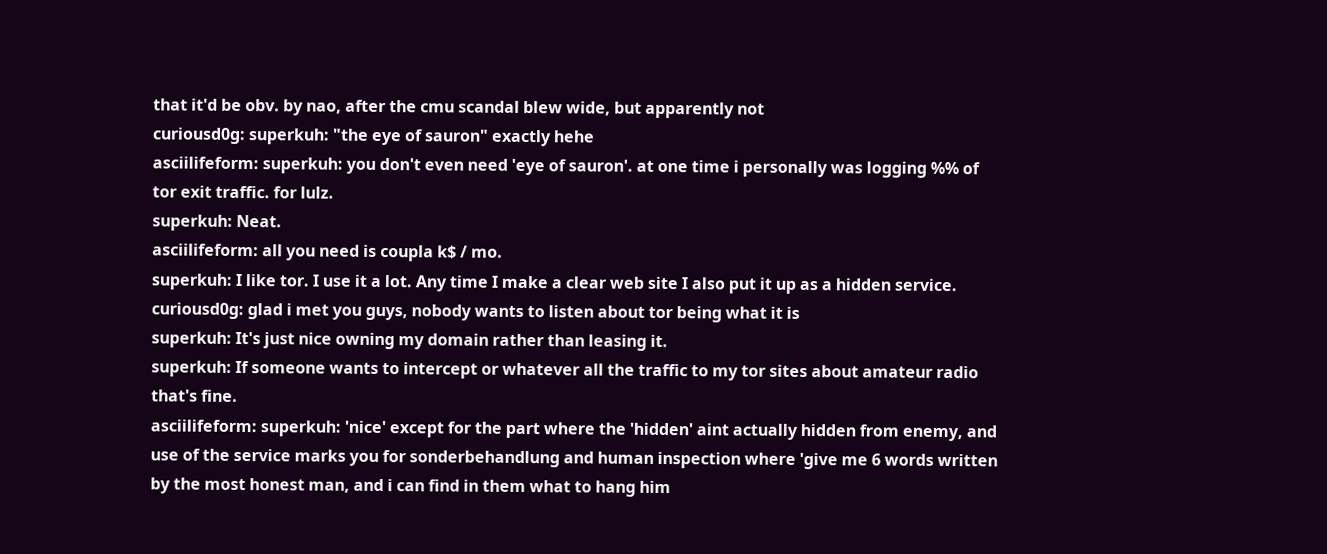that it'd be obv. by nao, after the cmu scandal blew wide, but apparently not
curiousd0g: superkuh: "the eye of sauron" exactly hehe
asciilifeform: superkuh: you don't even need 'eye of sauron'. at one time i personally was logging %% of tor exit traffic. for lulz.
superkuh: Neat.
asciilifeform: all you need is coupla k$ / mo.
superkuh: I like tor. I use it a lot. Any time I make a clear web site I also put it up as a hidden service.
curiousd0g: glad i met you guys, nobody wants to listen about tor being what it is
superkuh: It's just nice owning my domain rather than leasing it.
superkuh: If someone wants to intercept or whatever all the traffic to my tor sites about amateur radio that's fine.
asciilifeform: superkuh: 'nice' except for the part where the 'hidden' aint actually hidden from enemy, and use of the service marks you for sonderbehandlung and human inspection where 'give me 6 words written by the most honest man, and i can find in them what to hang him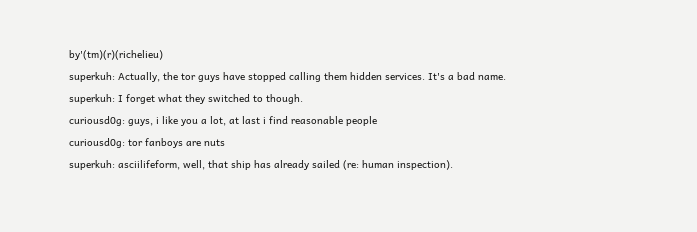by'(tm)(r)(richelieu)
superkuh: Actually, the tor guys have stopped calling them hidden services. It's a bad name.
superkuh: I forget what they switched to though.
curiousd0g: guys, i like you a lot, at last i find reasonable people
curiousd0g: tor fanboys are nuts
superkuh: asciilifeform, well, that ship has already sailed (re: human inspection).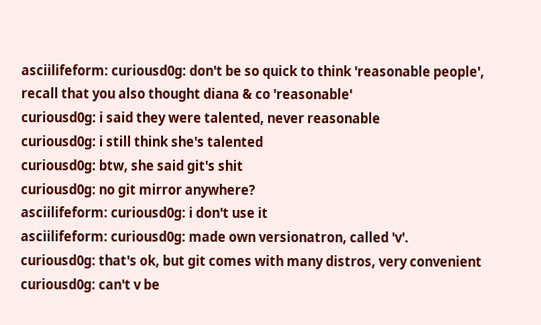asciilifeform: curiousd0g: don't be so quick to think 'reasonable people', recall that you also thought diana & co 'reasonable'
curiousd0g: i said they were talented, never reasonable
curiousd0g: i still think she's talented
curiousd0g: btw, she said git's shit
curiousd0g: no git mirror anywhere?
asciilifeform: curiousd0g: i don't use it
asciilifeform: curiousd0g: made own versionatron, called 'v'.
curiousd0g: that's ok, but git comes with many distros, very convenient
curiousd0g: can't v be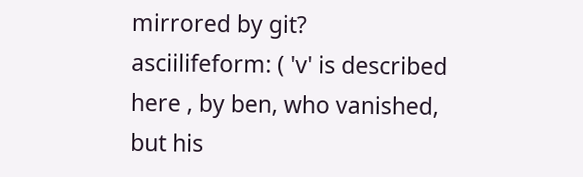mirrored by git?
asciilifeform: ( 'v' is described here , by ben, who vanished, but his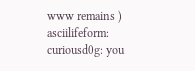www remains )
asciilifeform: curiousd0g: you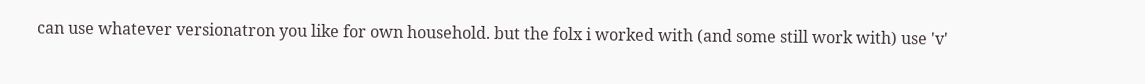can use whatever versionatron you like for own household. but the folx i worked with (and some still work with) use 'v'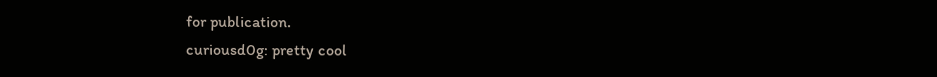for publication.
curiousd0g: pretty cool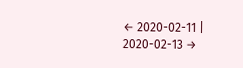← 2020-02-11 | 2020-02-13 →